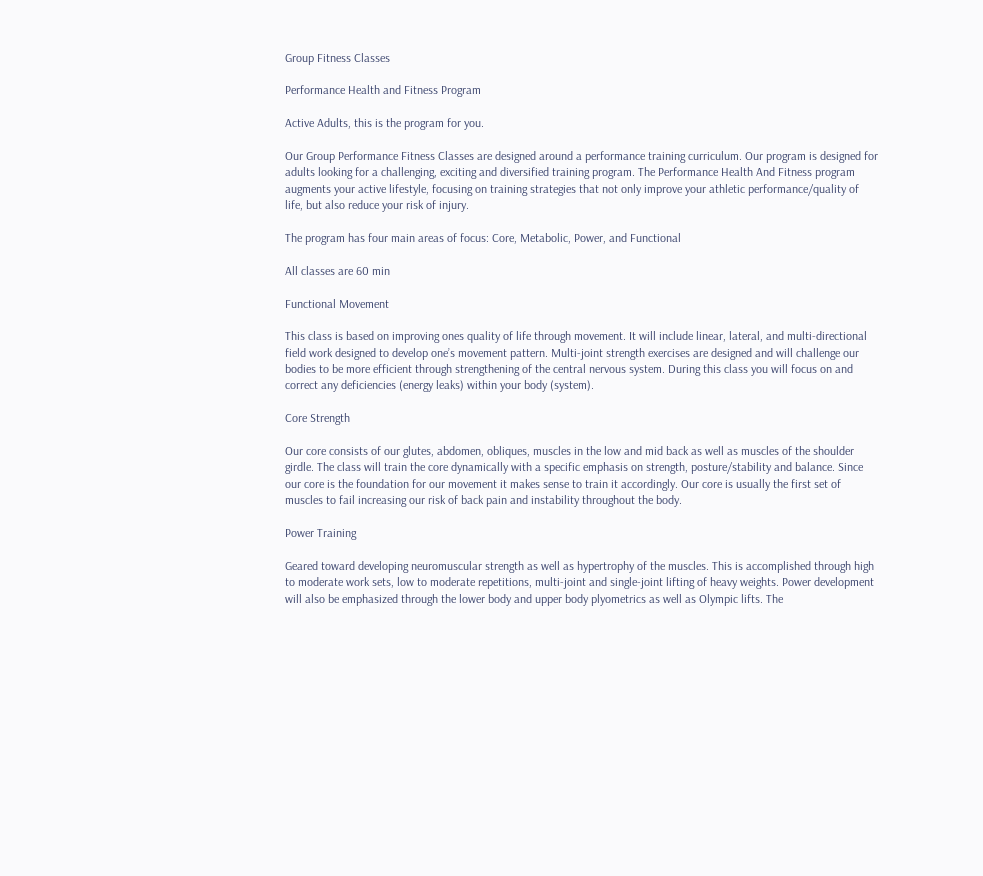Group Fitness Classes

Performance Health and Fitness Program

Active Adults, this is the program for you.

Our Group Performance Fitness Classes are designed around a performance training curriculum. Our program is designed for adults looking for a challenging, exciting and diversified training program. The Performance Health And Fitness program augments your active lifestyle, focusing on training strategies that not only improve your athletic performance/quality of life, but also reduce your risk of injury.

The program has four main areas of focus: Core, Metabolic, Power, and Functional

All classes are 60 min

Functional Movement

This class is based on improving ones quality of life through movement. It will include linear, lateral, and multi-directional field work designed to develop one’s movement pattern. Multi-joint strength exercises are designed and will challenge our bodies to be more efficient through strengthening of the central nervous system. During this class you will focus on and correct any deficiencies (energy leaks) within your body (system).

Core Strength

Our core consists of our glutes, abdomen, obliques, muscles in the low and mid back as well as muscles of the shoulder girdle. The class will train the core dynamically with a specific emphasis on strength, posture/stability and balance. Since our core is the foundation for our movement it makes sense to train it accordingly. Our core is usually the first set of muscles to fail increasing our risk of back pain and instability throughout the body.

Power Training

Geared toward developing neuromuscular strength as well as hypertrophy of the muscles. This is accomplished through high to moderate work sets, low to moderate repetitions, multi-joint and single-joint lifting of heavy weights. Power development will also be emphasized through the lower body and upper body plyometrics as well as Olympic lifts. The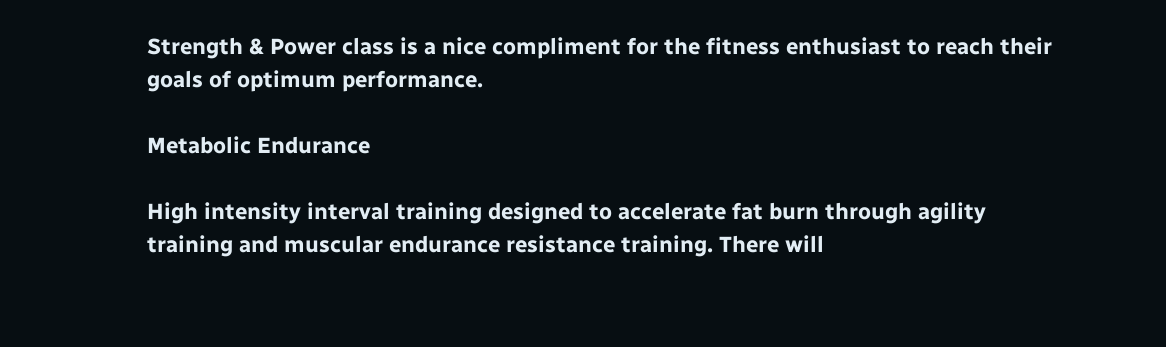Strength & Power class is a nice compliment for the fitness enthusiast to reach their goals of optimum performance.

Metabolic Endurance

High intensity interval training designed to accelerate fat burn through agility training and muscular endurance resistance training. There will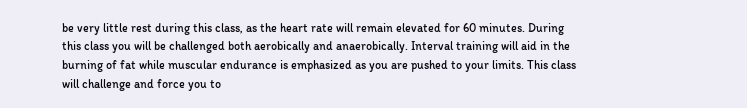be very little rest during this class, as the heart rate will remain elevated for 60 minutes. During this class you will be challenged both aerobically and anaerobically. Interval training will aid in the burning of fat while muscular endurance is emphasized as you are pushed to your limits. This class will challenge and force you to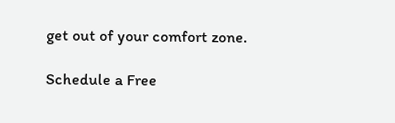get out of your comfort zone.

Schedule a Free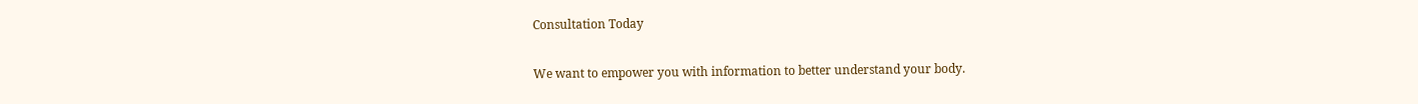Consultation Today

We want to empower you with information to better understand your body.